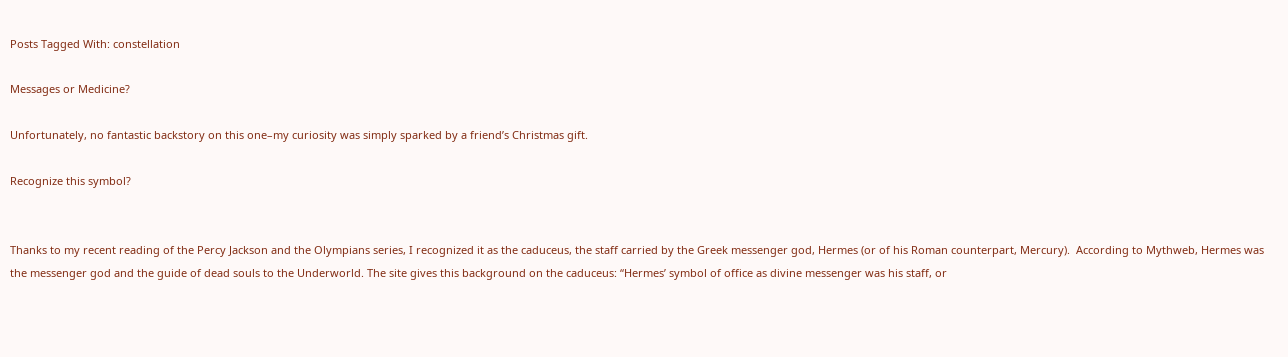Posts Tagged With: constellation

Messages or Medicine?

Unfortunately, no fantastic backstory on this one–my curiosity was simply sparked by a friend’s Christmas gift.

Recognize this symbol?


Thanks to my recent reading of the Percy Jackson and the Olympians series, I recognized it as the caduceus, the staff carried by the Greek messenger god, Hermes (or of his Roman counterpart, Mercury).  According to Mythweb, Hermes was the messenger god and the guide of dead souls to the Underworld. The site gives this background on the caduceus: “Hermes’ symbol of office as divine messenger was his staff, or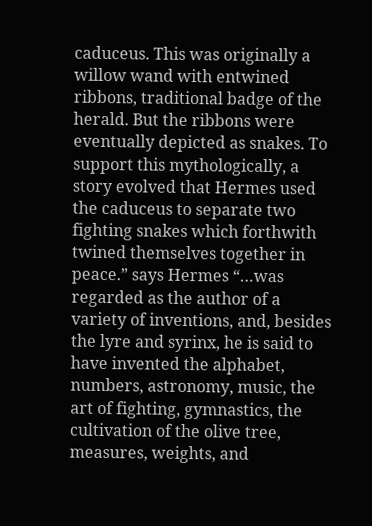caduceus. This was originally a willow wand with entwined ribbons, traditional badge of the herald. But the ribbons were eventually depicted as snakes. To support this mythologically, a story evolved that Hermes used the caduceus to separate two fighting snakes which forthwith twined themselves together in peace.” says Hermes “…was regarded as the author of a variety of inventions, and, besides the lyre and syrinx, he is said to have invented the alphabet, numbers, astronomy, music, the art of fighting, gymnastics, the cultivation of the olive tree, measures, weights, and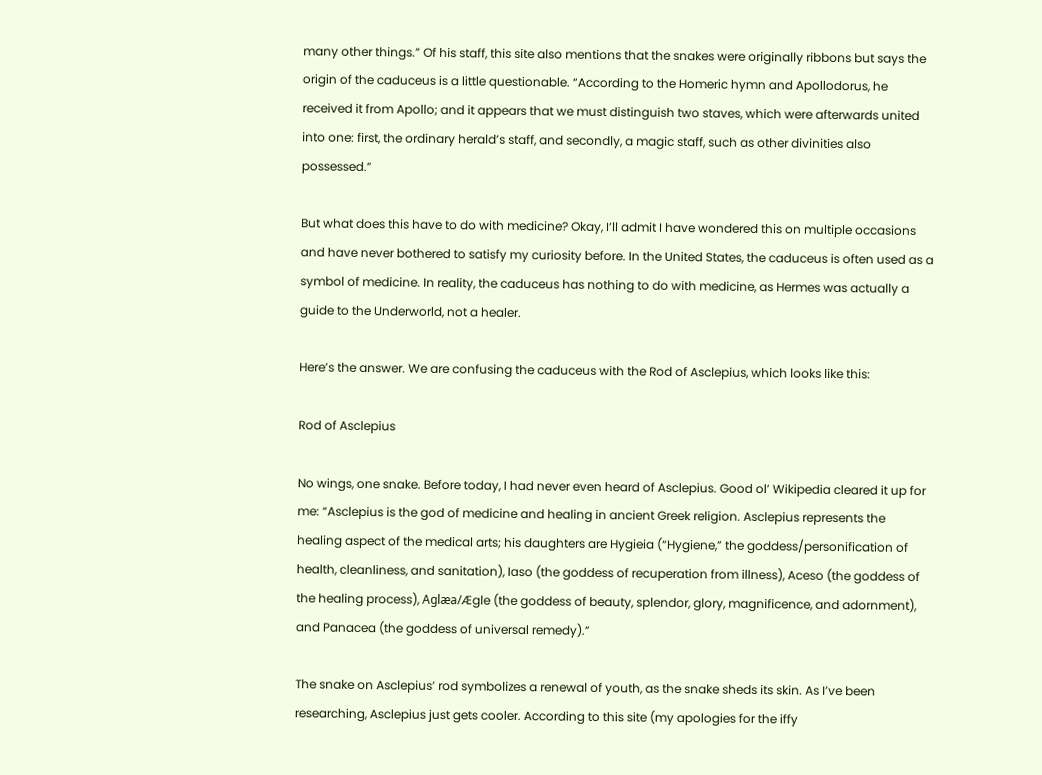many other things.” Of his staff, this site also mentions that the snakes were originally ribbons but says the origin of the caduceus is a little questionable. “According to the Homeric hymn and Apollodorus, he received it from Apollo; and it appears that we must distinguish two staves, which were afterwards united into one: first, the ordinary herald’s staff, and secondly, a magic staff, such as other divinities also possessed.”

But what does this have to do with medicine? Okay, I’ll admit I have wondered this on multiple occasions and have never bothered to satisfy my curiosity before. In the United States, the caduceus is often used as a symbol of medicine. In reality, the caduceus has nothing to do with medicine, as Hermes was actually a guide to the Underworld, not a healer.

Here’s the answer. We are confusing the caduceus with the Rod of Asclepius, which looks like this:

Rod of Asclepius

No wings, one snake. Before today, I had never even heard of Asclepius. Good ol’ Wikipedia cleared it up for me: “Asclepius is the god of medicine and healing in ancient Greek religion. Asclepius represents the healing aspect of the medical arts; his daughters are Hygieia (“Hygiene,” the goddess/personification of health, cleanliness, and sanitation), Iaso (the goddess of recuperation from illness), Aceso (the goddess of the healing process), Aglæa/Ægle (the goddess of beauty, splendor, glory, magnificence, and adornment), and Panacea (the goddess of universal remedy).”

The snake on Asclepius’ rod symbolizes a renewal of youth, as the snake sheds its skin. As I’ve been researching, Asclepius just gets cooler. According to this site (my apologies for the iffy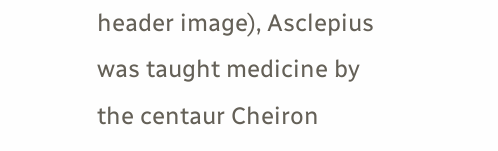header image), Asclepius was taught medicine by the centaur Cheiron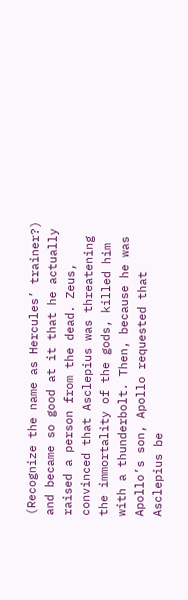(Recognize the name as Hercules’ trainer?) and became so good at it that he actually raised a person from the dead. Zeus, convinced that Asclepius was threatening the immortality of the gods, killed him with a thunderbolt. Then, because he was Apollo’s son, Apollo requested that Asclepius be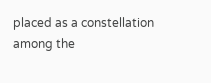placed as a constellation among the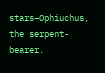stars–Ophiuchus, the serpent-bearer.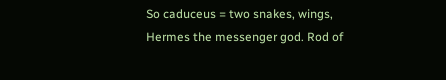So caduceus = two snakes, wings, Hermes the messenger god. Rod of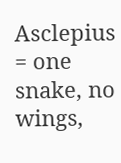Asclepius = one snake, no wings,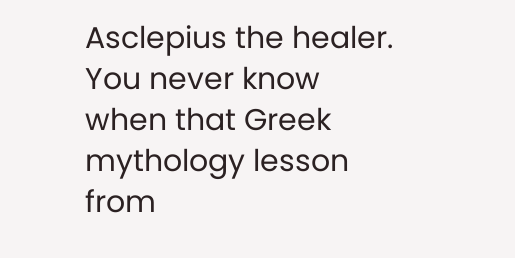Asclepius the healer. You never know when that Greek mythology lesson from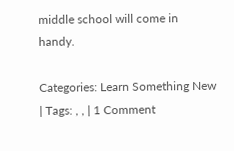middle school will come in handy.

Categories: Learn Something New | Tags: , , | 1 Comment